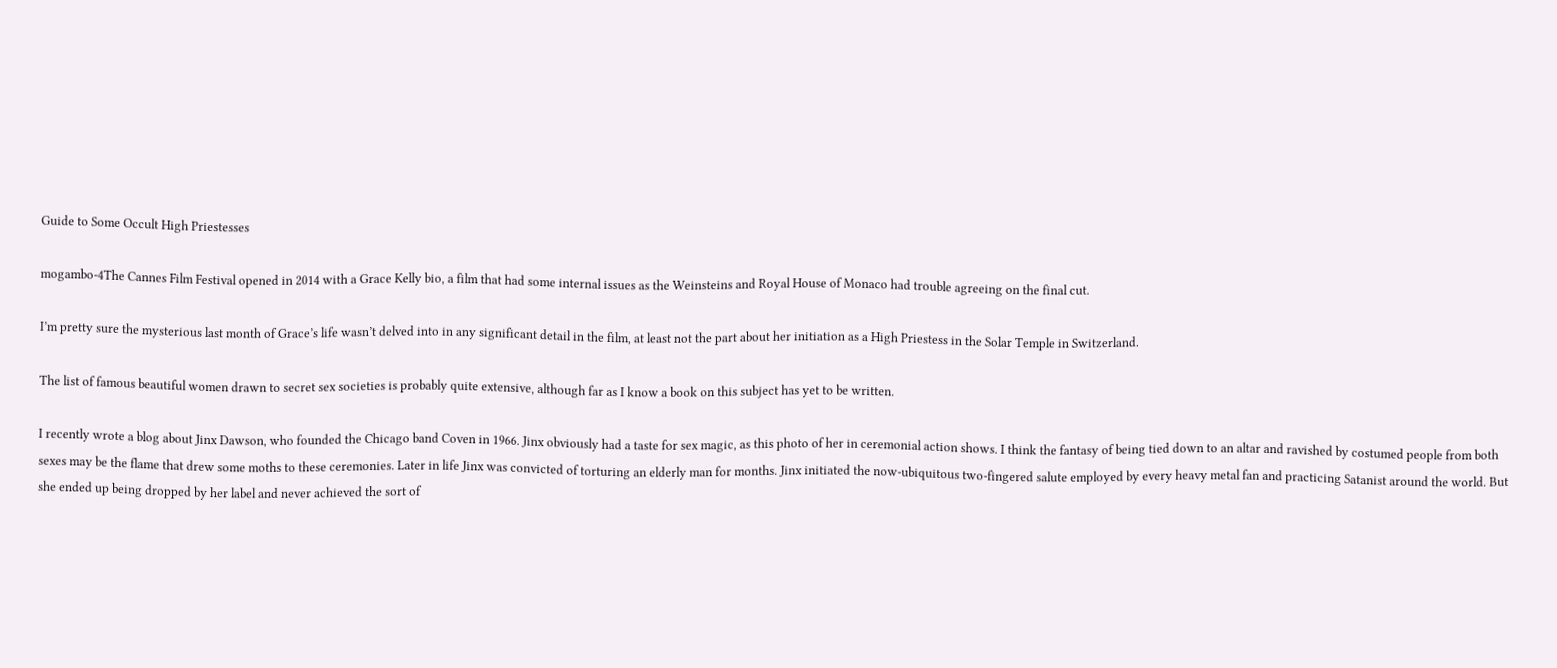Guide to Some Occult High Priestesses

mogambo-4The Cannes Film Festival opened in 2014 with a Grace Kelly bio, a film that had some internal issues as the Weinsteins and Royal House of Monaco had trouble agreeing on the final cut.

I’m pretty sure the mysterious last month of Grace’s life wasn’t delved into in any significant detail in the film, at least not the part about her initiation as a High Priestess in the Solar Temple in Switzerland.

The list of famous beautiful women drawn to secret sex societies is probably quite extensive, although far as I know a book on this subject has yet to be written.

I recently wrote a blog about Jinx Dawson, who founded the Chicago band Coven in 1966. Jinx obviously had a taste for sex magic, as this photo of her in ceremonial action shows. I think the fantasy of being tied down to an altar and ravished by costumed people from both sexes may be the flame that drew some moths to these ceremonies. Later in life Jinx was convicted of torturing an elderly man for months. Jinx initiated the now-ubiquitous two-fingered salute employed by every heavy metal fan and practicing Satanist around the world. But she ended up being dropped by her label and never achieved the sort of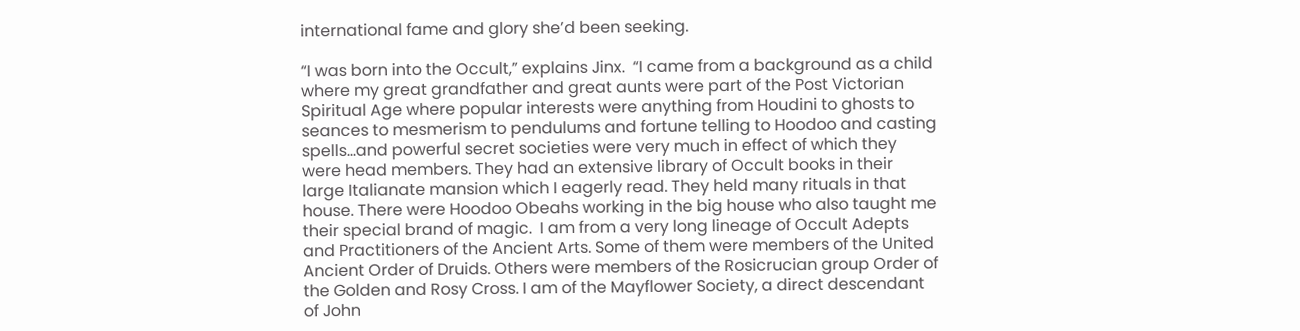international fame and glory she’d been seeking.

“I was born into the Occult,” explains Jinx.  “I came from a background as a child where my great grandfather and great aunts were part of the Post Victorian Spiritual Age where popular interests were anything from Houdini to ghosts to seances to mesmerism to pendulums and fortune telling to Hoodoo and casting spells…and powerful secret societies were very much in effect of which they were head members. They had an extensive library of Occult books in their large Italianate mansion which I eagerly read. They held many rituals in that house. There were Hoodoo Obeahs working in the big house who also taught me their special brand of magic.  I am from a very long lineage of Occult Adepts and Practitioners of the Ancient Arts. Some of them were members of the United Ancient Order of Druids. Others were members of the Rosicrucian group Order of the Golden and Rosy Cross. I am of the Mayflower Society, a direct descendant of John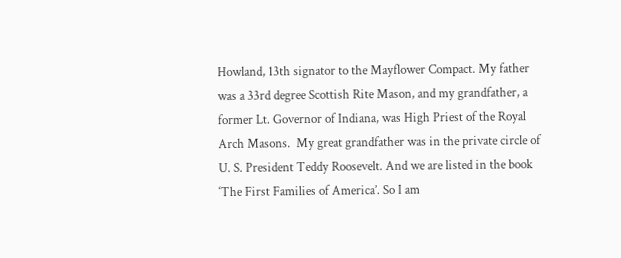Howland, 13th signator to the Mayflower Compact. My father was a 33rd degree Scottish Rite Mason, and my grandfather, a former Lt. Governor of Indiana, was High Priest of the Royal Arch Masons.  My great grandfather was in the private circle of U. S. President Teddy Roosevelt. And we are listed in the book ‘The First Families of America’. So I am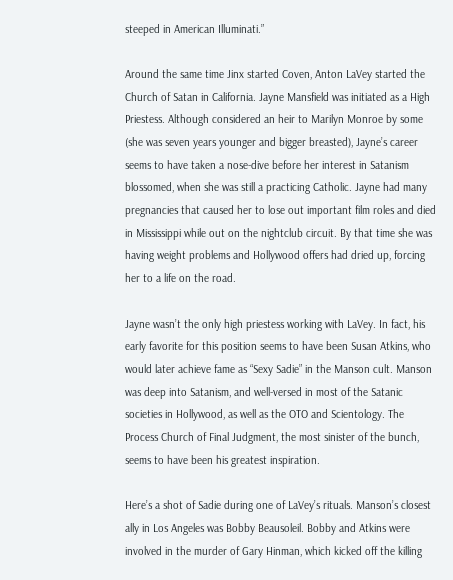steeped in American Illuminati.”

Around the same time Jinx started Coven, Anton LaVey started the Church of Satan in California. Jayne Mansfield was initiated as a High Priestess. Although considered an heir to Marilyn Monroe by some (she was seven years younger and bigger breasted), Jayne’s career seems to have taken a nose-dive before her interest in Satanism blossomed, when she was still a practicing Catholic. Jayne had many pregnancies that caused her to lose out important film roles and died in Mississippi while out on the nightclub circuit. By that time she was having weight problems and Hollywood offers had dried up, forcing her to a life on the road.

Jayne wasn’t the only high priestess working with LaVey. In fact, his early favorite for this position seems to have been Susan Atkins, who would later achieve fame as “Sexy Sadie” in the Manson cult. Manson was deep into Satanism, and well-versed in most of the Satanic societies in Hollywood, as well as the OTO and Scientology. The Process Church of Final Judgment, the most sinister of the bunch, seems to have been his greatest inspiration.

Here’s a shot of Sadie during one of LaVey’s rituals. Manson’s closest ally in Los Angeles was Bobby Beausoleil. Bobby and Atkins were involved in the murder of Gary Hinman, which kicked off the killing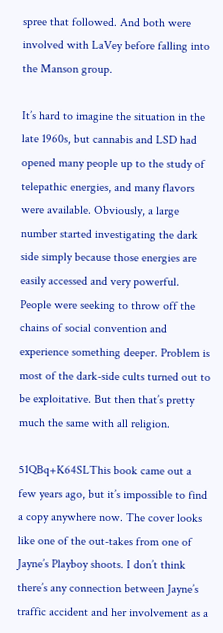spree that followed. And both were involved with LaVey before falling into the Manson group.

It’s hard to imagine the situation in the late 1960s, but cannabis and LSD had opened many people up to the study of telepathic energies, and many flavors were available. Obviously, a large number started investigating the dark side simply because those energies are easily accessed and very powerful. People were seeking to throw off the chains of social convention and experience something deeper. Problem is most of the dark-side cults turned out to be exploitative. But then that’s pretty much the same with all religion.

51QBq+K64SLThis book came out a few years ago, but it’s impossible to find a copy anywhere now. The cover looks like one of the out-takes from one of Jayne’s Playboy shoots. I don’t think there’s any connection between Jayne’s traffic accident and her involvement as a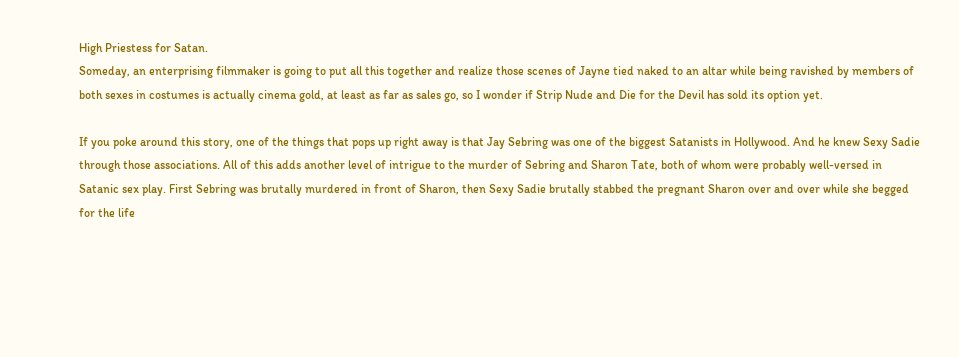High Priestess for Satan.
Someday, an enterprising filmmaker is going to put all this together and realize those scenes of Jayne tied naked to an altar while being ravished by members of both sexes in costumes is actually cinema gold, at least as far as sales go, so I wonder if Strip Nude and Die for the Devil has sold its option yet.

If you poke around this story, one of the things that pops up right away is that Jay Sebring was one of the biggest Satanists in Hollywood. And he knew Sexy Sadie through those associations. All of this adds another level of intrigue to the murder of Sebring and Sharon Tate, both of whom were probably well-versed in Satanic sex play. First Sebring was brutally murdered in front of Sharon, then Sexy Sadie brutally stabbed the pregnant Sharon over and over while she begged for the life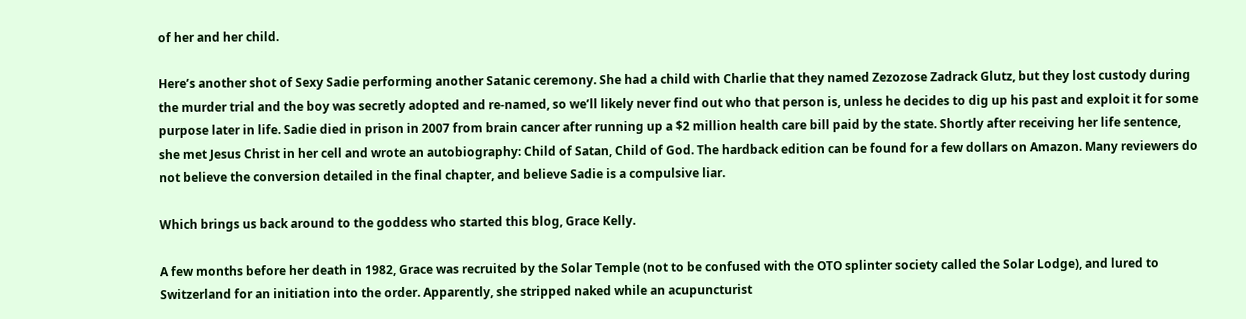of her and her child.

Here’s another shot of Sexy Sadie performing another Satanic ceremony. She had a child with Charlie that they named Zezozose Zadrack Glutz, but they lost custody during the murder trial and the boy was secretly adopted and re-named, so we’ll likely never find out who that person is, unless he decides to dig up his past and exploit it for some purpose later in life. Sadie died in prison in 2007 from brain cancer after running up a $2 million health care bill paid by the state. Shortly after receiving her life sentence, she met Jesus Christ in her cell and wrote an autobiography: Child of Satan, Child of God. The hardback edition can be found for a few dollars on Amazon. Many reviewers do not believe the conversion detailed in the final chapter, and believe Sadie is a compulsive liar.

Which brings us back around to the goddess who started this blog, Grace Kelly.

A few months before her death in 1982, Grace was recruited by the Solar Temple (not to be confused with the OTO splinter society called the Solar Lodge), and lured to Switzerland for an initiation into the order. Apparently, she stripped naked while an acupuncturist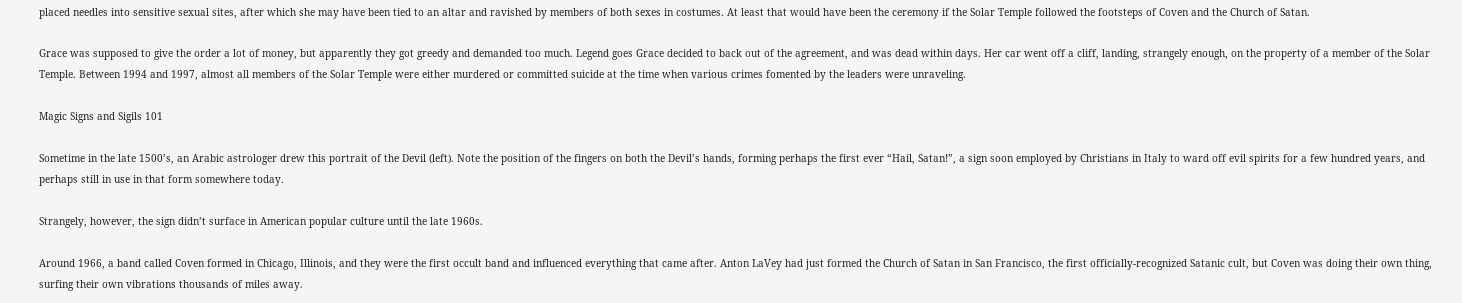placed needles into sensitive sexual sites, after which she may have been tied to an altar and ravished by members of both sexes in costumes. At least that would have been the ceremony if the Solar Temple followed the footsteps of Coven and the Church of Satan.

Grace was supposed to give the order a lot of money, but apparently they got greedy and demanded too much. Legend goes Grace decided to back out of the agreement, and was dead within days. Her car went off a cliff, landing, strangely enough, on the property of a member of the Solar Temple. Between 1994 and 1997, almost all members of the Solar Temple were either murdered or committed suicide at the time when various crimes fomented by the leaders were unraveling.

Magic Signs and Sigils 101

Sometime in the late 1500’s, an Arabic astrologer drew this portrait of the Devil (left). Note the position of the fingers on both the Devil’s hands, forming perhaps the first ever “Hail, Satan!”, a sign soon employed by Christians in Italy to ward off evil spirits for a few hundred years, and perhaps still in use in that form somewhere today.

Strangely, however, the sign didn’t surface in American popular culture until the late 1960s.

Around 1966, a band called Coven formed in Chicago, Illinois, and they were the first occult band and influenced everything that came after. Anton LaVey had just formed the Church of Satan in San Francisco, the first officially-recognized Satanic cult, but Coven was doing their own thing, surfing their own vibrations thousands of miles away.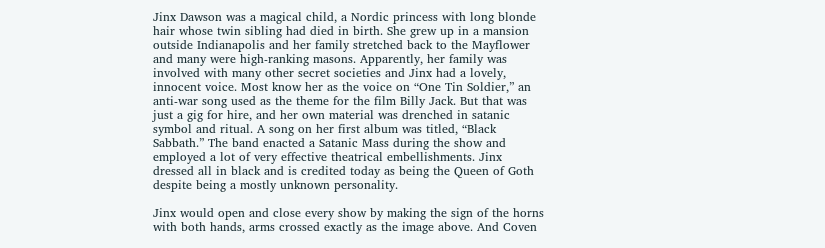Jinx Dawson was a magical child, a Nordic princess with long blonde hair whose twin sibling had died in birth. She grew up in a mansion outside Indianapolis and her family stretched back to the Mayflower and many were high-ranking masons. Apparently, her family was involved with many other secret societies and Jinx had a lovely, innocent voice. Most know her as the voice on “One Tin Soldier,” an anti-war song used as the theme for the film Billy Jack. But that was just a gig for hire, and her own material was drenched in satanic symbol and ritual. A song on her first album was titled, “Black Sabbath.” The band enacted a Satanic Mass during the show and employed a lot of very effective theatrical embellishments. Jinx dressed all in black and is credited today as being the Queen of Goth despite being a mostly unknown personality.

Jinx would open and close every show by making the sign of the horns with both hands, arms crossed exactly as the image above. And Coven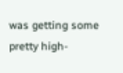was getting some pretty high-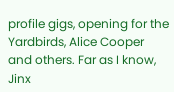profile gigs, opening for the Yardbirds, Alice Cooper and others. Far as I know, Jinx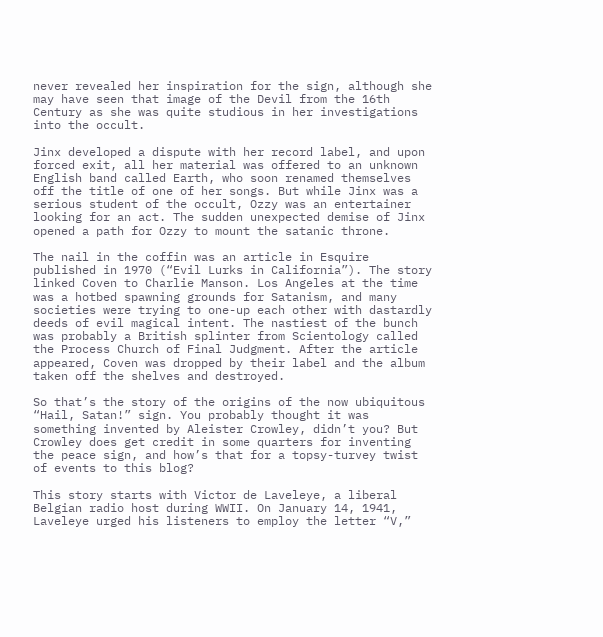never revealed her inspiration for the sign, although she may have seen that image of the Devil from the 16th Century as she was quite studious in her investigations into the occult.

Jinx developed a dispute with her record label, and upon forced exit, all her material was offered to an unknown English band called Earth, who soon renamed themselves off the title of one of her songs. But while Jinx was a serious student of the occult, Ozzy was an entertainer looking for an act. The sudden unexpected demise of Jinx opened a path for Ozzy to mount the satanic throne.

The nail in the coffin was an article in Esquire published in 1970 (“Evil Lurks in California”). The story linked Coven to Charlie Manson. Los Angeles at the time was a hotbed spawning grounds for Satanism, and many societies were trying to one-up each other with dastardly deeds of evil magical intent. The nastiest of the bunch was probably a British splinter from Scientology called the Process Church of Final Judgment. After the article appeared, Coven was dropped by their label and the album taken off the shelves and destroyed.

So that’s the story of the origins of the now ubiquitous “Hail, Satan!” sign. You probably thought it was something invented by Aleister Crowley, didn’t you? But Crowley does get credit in some quarters for inventing the peace sign, and how’s that for a topsy-turvey twist of events to this blog?

This story starts with Victor de Laveleye, a liberal Belgian radio host during WWII. On January 14, 1941, Laveleye urged his listeners to employ the letter “V,”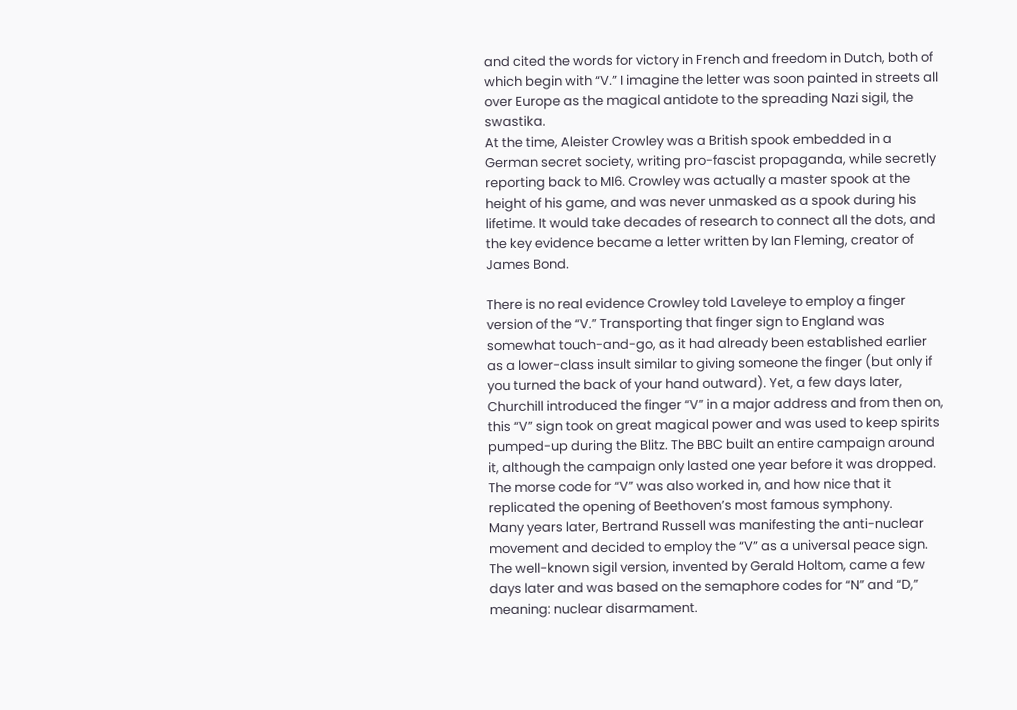and cited the words for victory in French and freedom in Dutch, both of which begin with “V.” I imagine the letter was soon painted in streets all over Europe as the magical antidote to the spreading Nazi sigil, the swastika.
At the time, Aleister Crowley was a British spook embedded in a German secret society, writing pro-fascist propaganda, while secretly reporting back to MI6. Crowley was actually a master spook at the height of his game, and was never unmasked as a spook during his lifetime. It would take decades of research to connect all the dots, and the key evidence became a letter written by Ian Fleming, creator of James Bond.

There is no real evidence Crowley told Laveleye to employ a finger version of the “V.” Transporting that finger sign to England was somewhat touch-and-go, as it had already been established earlier as a lower-class insult similar to giving someone the finger (but only if you turned the back of your hand outward). Yet, a few days later, Churchill introduced the finger “V” in a major address and from then on, this “V” sign took on great magical power and was used to keep spirits pumped-up during the Blitz. The BBC built an entire campaign around it, although the campaign only lasted one year before it was dropped. The morse code for “V” was also worked in, and how nice that it replicated the opening of Beethoven’s most famous symphony.
Many years later, Bertrand Russell was manifesting the anti-nuclear movement and decided to employ the “V” as a universal peace sign. The well-known sigil version, invented by Gerald Holtom, came a few days later and was based on the semaphore codes for “N” and “D,” meaning: nuclear disarmament.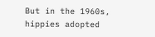But in the 1960s, hippies adopted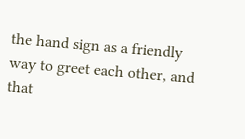the hand sign as a friendly way to greet each other, and that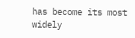has become its most widely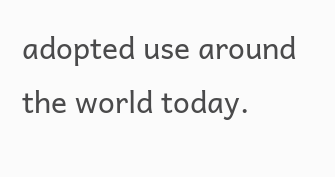adopted use around the world today.